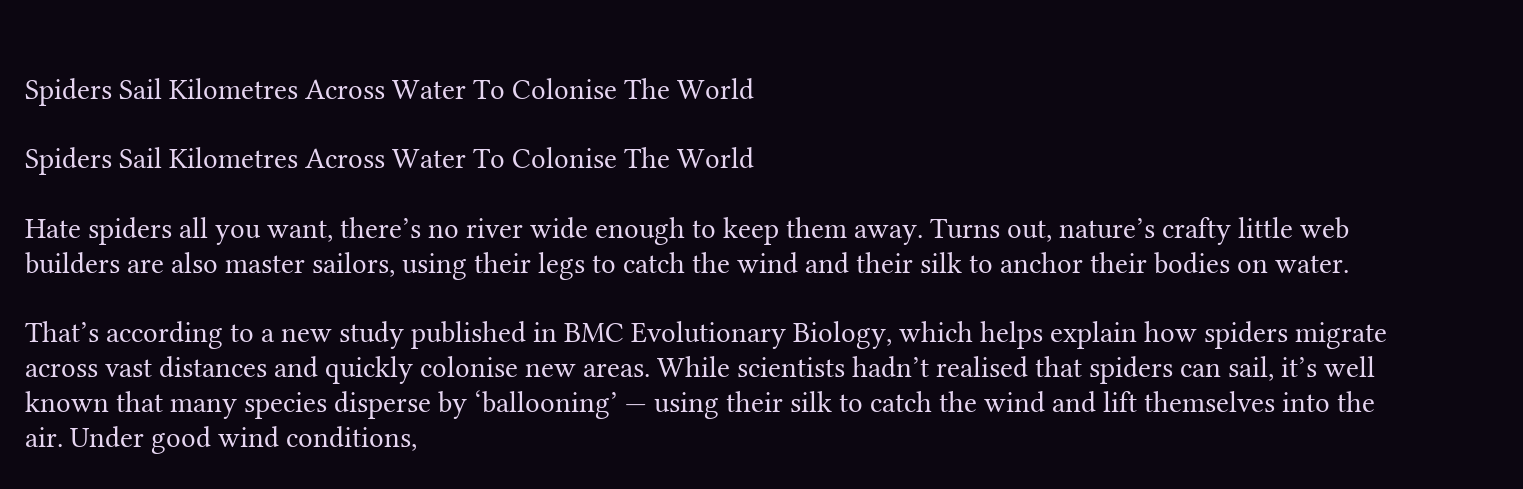Spiders Sail Kilometres Across Water To Colonise The World

Spiders Sail Kilometres Across Water To Colonise The World

Hate spiders all you want, there’s no river wide enough to keep them away. Turns out, nature’s crafty little web builders are also master sailors, using their legs to catch the wind and their silk to anchor their bodies on water.

That’s according to a new study published in BMC Evolutionary Biology, which helps explain how spiders migrate across vast distances and quickly colonise new areas. While scientists hadn’t realised that spiders can sail, it’s well known that many species disperse by ‘ballooning’ — using their silk to catch the wind and lift themselves into the air. Under good wind conditions,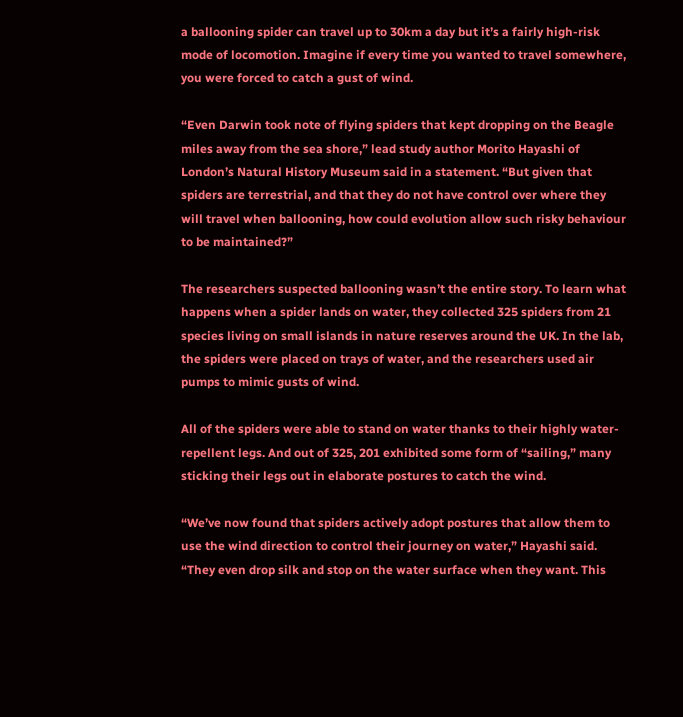a ballooning spider can travel up to 30km a day but it’s a fairly high-risk mode of locomotion. Imagine if every time you wanted to travel somewhere, you were forced to catch a gust of wind.

“Even Darwin took note of flying spiders that kept dropping on the Beagle miles away from the sea shore,” lead study author Morito Hayashi of London’s Natural History Museum said in a statement. “But given that spiders are terrestrial, and that they do not have control over where they will travel when ballooning, how could evolution allow such risky behaviour to be maintained?”

The researchers suspected ballooning wasn’t the entire story. To learn what happens when a spider lands on water, they collected 325 spiders from 21 species living on small islands in nature reserves around the UK. In the lab, the spiders were placed on trays of water, and the researchers used air pumps to mimic gusts of wind.

All of the spiders were able to stand on water thanks to their highly water-repellent legs. And out of 325, 201 exhibited some form of “sailing,” many sticking their legs out in elaborate postures to catch the wind.

“We’ve now found that spiders actively adopt postures that allow them to use the wind direction to control their journey on water,” Hayashi said. “They even drop silk and stop on the water surface when they want. This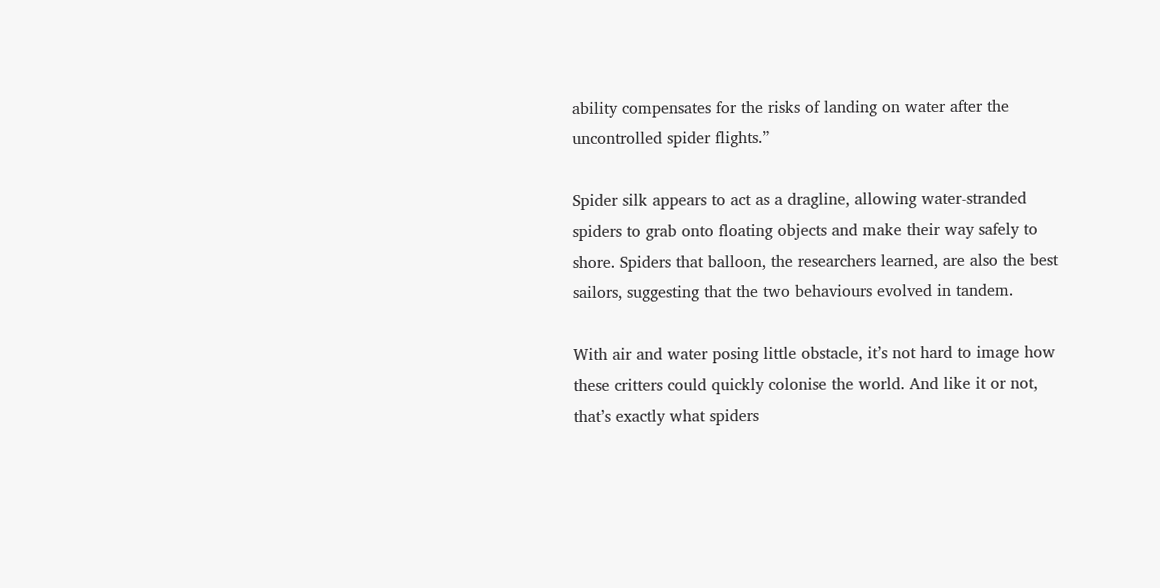ability compensates for the risks of landing on water after the uncontrolled spider flights.”

Spider silk appears to act as a dragline, allowing water-stranded spiders to grab onto floating objects and make their way safely to shore. Spiders that balloon, the researchers learned, are also the best sailors, suggesting that the two behaviours evolved in tandem.

With air and water posing little obstacle, it’s not hard to image how these critters could quickly colonise the world. And like it or not, that’s exactly what spiders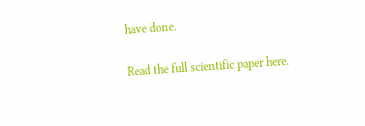have done.

Read the full scientific paper here.